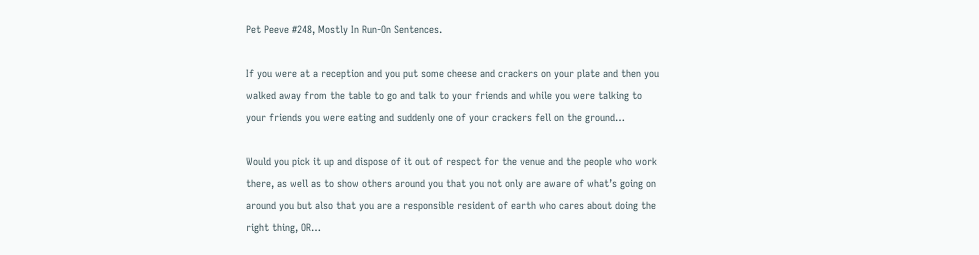Pet Peeve #248, Mostly In Run-On Sentences.

If you were at a reception and you put some cheese and crackers on your plate and then you walked away from the table to go and talk to your friends and while you were talking to your friends you were eating and suddenly one of your crackers fell on the ground…

Would you pick it up and dispose of it out of respect for the venue and the people who work there, as well as to show others around you that you not only are aware of what’s going on around you but also that you are a responsible resident of earth who cares about doing the right thing, OR…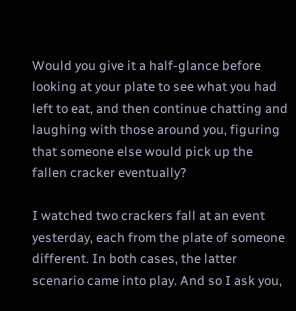Would you give it a half-glance before looking at your plate to see what you had left to eat, and then continue chatting and laughing with those around you, figuring that someone else would pick up the fallen cracker eventually?

I watched two crackers fall at an event yesterday, each from the plate of someone different. In both cases, the latter scenario came into play. And so I ask you,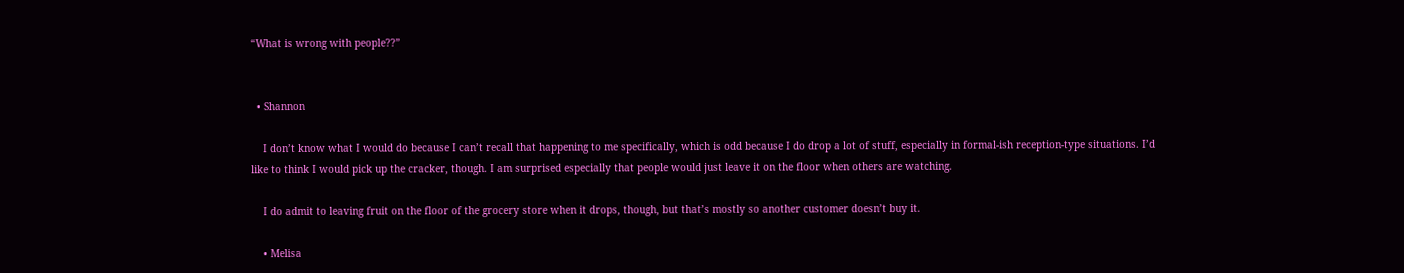“What is wrong with people??”


  • Shannon

    I don’t know what I would do because I can’t recall that happening to me specifically, which is odd because I do drop a lot of stuff, especially in formal-ish reception-type situations. I’d like to think I would pick up the cracker, though. I am surprised especially that people would just leave it on the floor when others are watching.

    I do admit to leaving fruit on the floor of the grocery store when it drops, though, but that’s mostly so another customer doesn’t buy it.

    • Melisa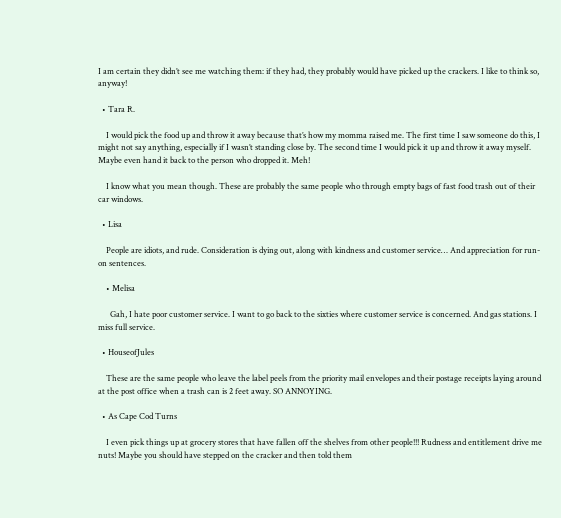I am certain they didn’t see me watching them: if they had, they probably would have picked up the crackers. I like to think so, anyway!

  • Tara R.

    I would pick the food up and throw it away because that’s how my momma raised me. The first time I saw someone do this, I might not say anything, especially if I wasn’t standing close by. The second time I would pick it up and throw it away myself. Maybe even hand it back to the person who dropped it. Meh!

    I know what you mean though. These are probably the same people who through empty bags of fast food trash out of their car windows.

  • Lisa

    People are idiots, and rude. Consideration is dying out, along with kindness and customer service… And appreciation for run-on sentences.

    • Melisa

      Gah, I hate poor customer service. I want to go back to the sixties where customer service is concerned. And gas stations. I miss full service.

  • HouseofJules

    These are the same people who leave the label peels from the priority mail envelopes and their postage receipts laying around at the post office when a trash can is 2 feet away. SO ANNOYING.

  • As Cape Cod Turns

    I even pick things up at grocery stores that have fallen off the shelves from other people!!! Rudness and entitlement drive me nuts! Maybe you should have stepped on the cracker and then told them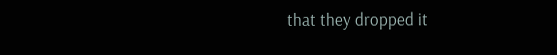that they dropped it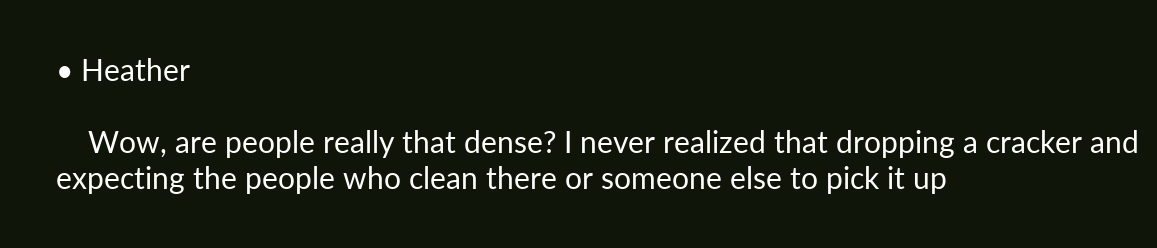• Heather

    Wow, are people really that dense? I never realized that dropping a cracker and expecting the people who clean there or someone else to pick it up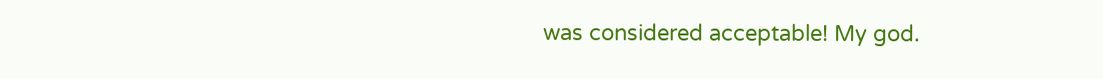was considered acceptable! My god.